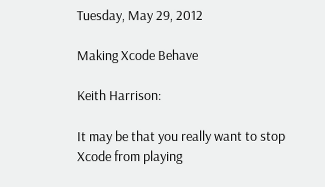Tuesday, May 29, 2012

Making Xcode Behave

Keith Harrison:

It may be that you really want to stop Xcode from playing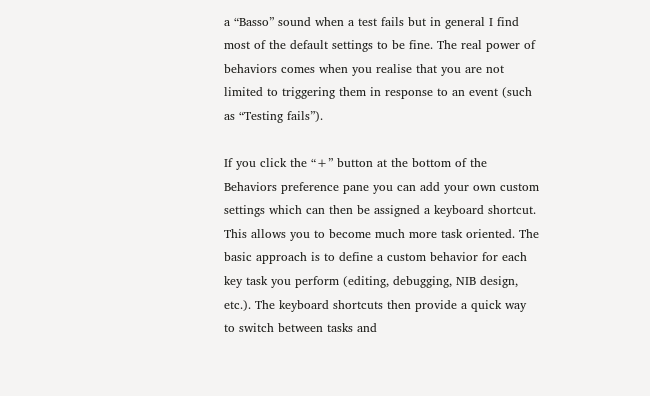a “Basso” sound when a test fails but in general I find most of the default settings to be fine. The real power of behaviors comes when you realise that you are not limited to triggering them in response to an event (such as “Testing fails”).

If you click the “+” button at the bottom of the Behaviors preference pane you can add your own custom settings which can then be assigned a keyboard shortcut. This allows you to become much more task oriented. The basic approach is to define a custom behavior for each key task you perform (editing, debugging, NIB design, etc.). The keyboard shortcuts then provide a quick way to switch between tasks and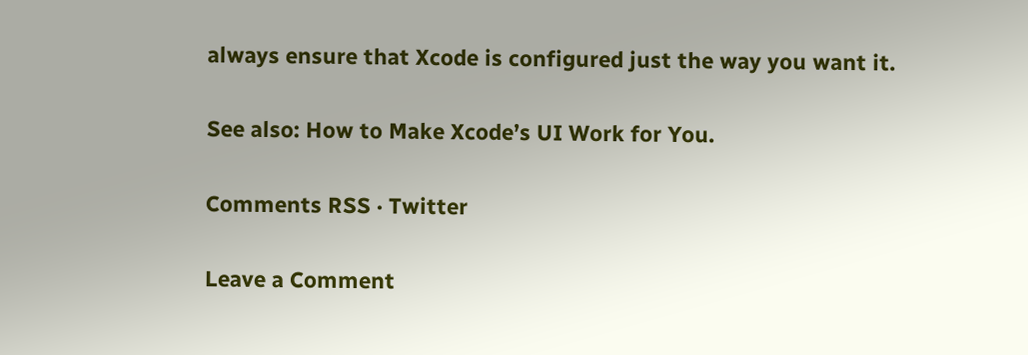always ensure that Xcode is configured just the way you want it.

See also: How to Make Xcode’s UI Work for You.

Comments RSS · Twitter

Leave a Comment